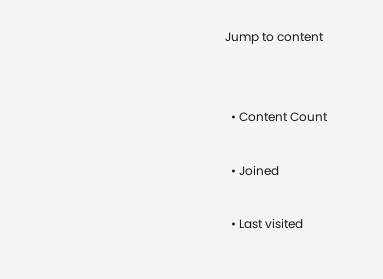Jump to content


  • Content Count

  • Joined

  • Last visited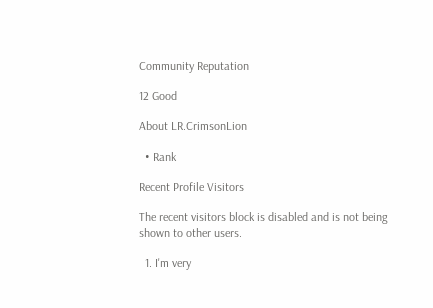Community Reputation

12 Good

About LR.CrimsonLion

  • Rank

Recent Profile Visitors

The recent visitors block is disabled and is not being shown to other users.

  1. I'm very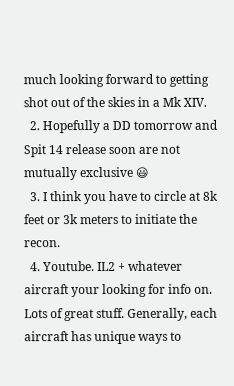much looking forward to getting shot out of the skies in a Mk XIV.
  2. Hopefully a DD tomorrow and Spit 14 release soon are not mutually exclusive 😃
  3. I think you have to circle at 8k feet or 3k meters to initiate the recon.
  4. Youtube. IL2 + whatever aircraft your looking for info on. Lots of great stuff. Generally, each aircraft has unique ways to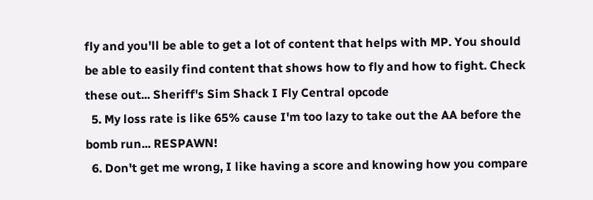fly and you'll be able to get a lot of content that helps with MP. You should be able to easily find content that shows how to fly and how to fight. Check these out... Sheriff's Sim Shack I Fly Central opcode
  5. My loss rate is like 65% cause I'm too lazy to take out the AA before the bomb run... RESPAWN!
  6. Don't get me wrong, I like having a score and knowing how you compare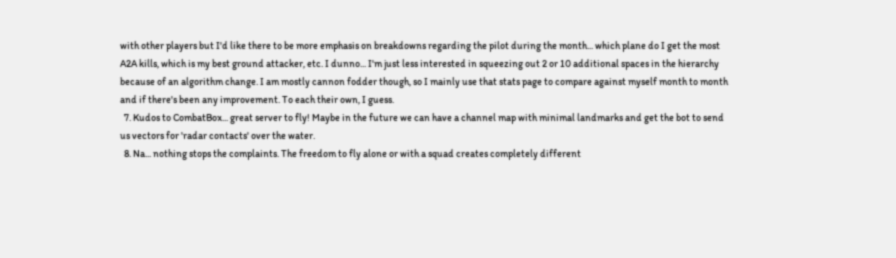with other players but I'd like there to be more emphasis on breakdowns regarding the pilot during the month... which plane do I get the most A2A kills, which is my best ground attacker, etc. I dunno... I'm just less interested in squeezing out 2 or 10 additional spaces in the hierarchy because of an algorithm change. I am mostly cannon fodder though, so I mainly use that stats page to compare against myself month to month and if there's been any improvement. To each their own, I guess.
  7. Kudos to CombatBox... great server to fly! Maybe in the future we can have a channel map with minimal landmarks and get the bot to send us vectors for 'radar contacts' over the water.
  8. Na... nothing stops the complaints. The freedom to fly alone or with a squad creates completely different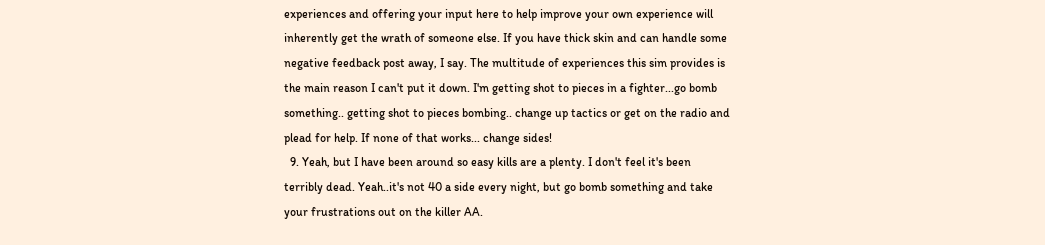experiences and offering your input here to help improve your own experience will inherently get the wrath of someone else. If you have thick skin and can handle some negative feedback post away, I say. The multitude of experiences this sim provides is the main reason I can't put it down. I'm getting shot to pieces in a fighter...go bomb something.. getting shot to pieces bombing.. change up tactics or get on the radio and plead for help. If none of that works... change sides!
  9. Yeah, but I have been around so easy kills are a plenty. I don't feel it's been terribly dead. Yeah..it's not 40 a side every night, but go bomb something and take your frustrations out on the killer AA.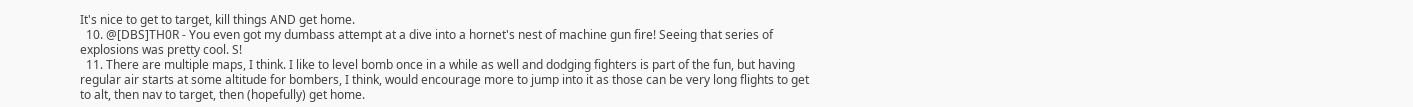It's nice to get to target, kill things AND get home.
  10. @[DBS]TH0R - You even got my dumbass attempt at a dive into a hornet's nest of machine gun fire! Seeing that series of explosions was pretty cool. S!
  11. There are multiple maps, I think. I like to level bomb once in a while as well and dodging fighters is part of the fun, but having regular air starts at some altitude for bombers, I think, would encourage more to jump into it as those can be very long flights to get to alt, then nav to target, then (hopefully) get home.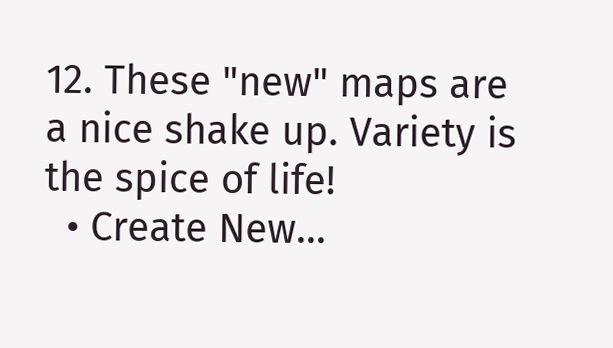12. These "new" maps are a nice shake up. Variety is the spice of life!
  • Create New...